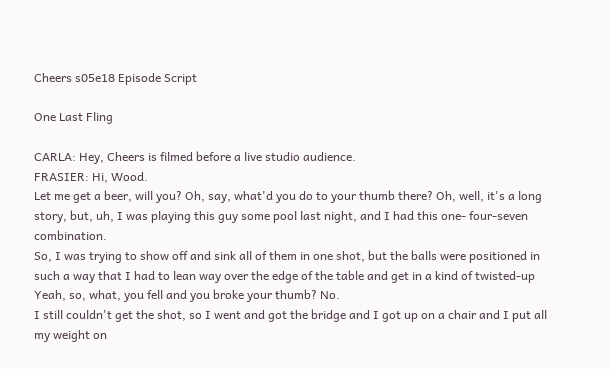Cheers s05e18 Episode Script

One Last Fling

CARLA: Hey, Cheers is filmed before a live studio audience.
FRASIER: Hi, Wood.
Let me get a beer, will you? Oh, say, what'd you do to your thumb there? Oh, well, it's a long story, but, uh, I was playing this guy some pool last night, and I had this one- four-seven combination.
So, I was trying to show off and sink all of them in one shot, but the balls were positioned in such a way that I had to lean way over the edge of the table and get in a kind of twisted-up Yeah, so, what, you fell and you broke your thumb? No.
I still couldn't get the shot, so I went and got the bridge and I got up on a chair and I put all my weight on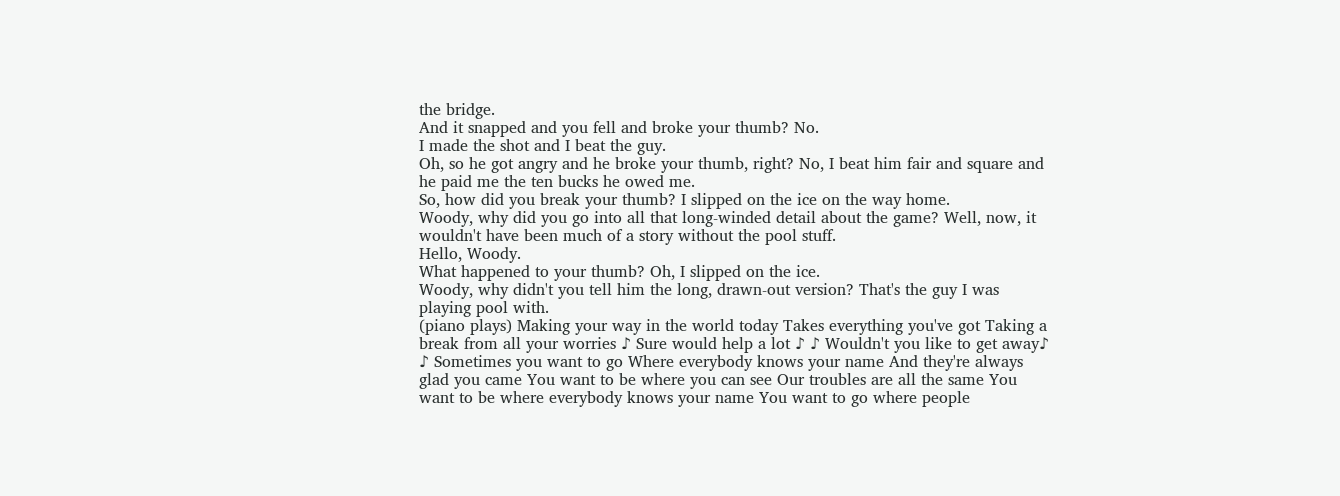the bridge.
And it snapped and you fell and broke your thumb? No.
I made the shot and I beat the guy.
Oh, so he got angry and he broke your thumb, right? No, I beat him fair and square and he paid me the ten bucks he owed me.
So, how did you break your thumb? I slipped on the ice on the way home.
Woody, why did you go into all that long-winded detail about the game? Well, now, it wouldn't have been much of a story without the pool stuff.
Hello, Woody.
What happened to your thumb? Oh, I slipped on the ice.
Woody, why didn't you tell him the long, drawn-out version? That's the guy I was playing pool with.
(piano plays) Making your way in the world today Takes everything you've got Taking a break from all your worries ♪ Sure would help a lot ♪ ♪ Wouldn't you like to get away♪ ♪ Sometimes you want to go Where everybody knows your name And they're always glad you came You want to be where you can see Our troubles are all the same You want to be where everybody knows your name You want to go where people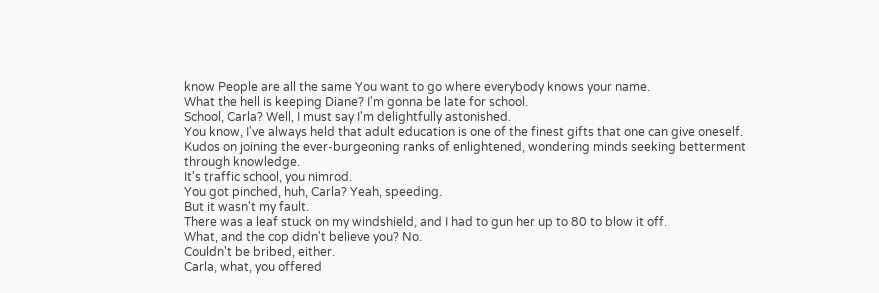know People are all the same You want to go where everybody knows your name.
What the hell is keeping Diane? I'm gonna be late for school.
School, Carla? Well, I must say I'm delightfully astonished.
You know, I've always held that adult education is one of the finest gifts that one can give oneself.
Kudos on joining the ever-burgeoning ranks of enlightened, wondering minds seeking betterment through knowledge.
It's traffic school, you nimrod.
You got pinched, huh, Carla? Yeah, speeding.
But it wasn't my fault.
There was a leaf stuck on my windshield, and I had to gun her up to 80 to blow it off.
What, and the cop didn't believe you? No.
Couldn't be bribed, either.
Carla, what, you offered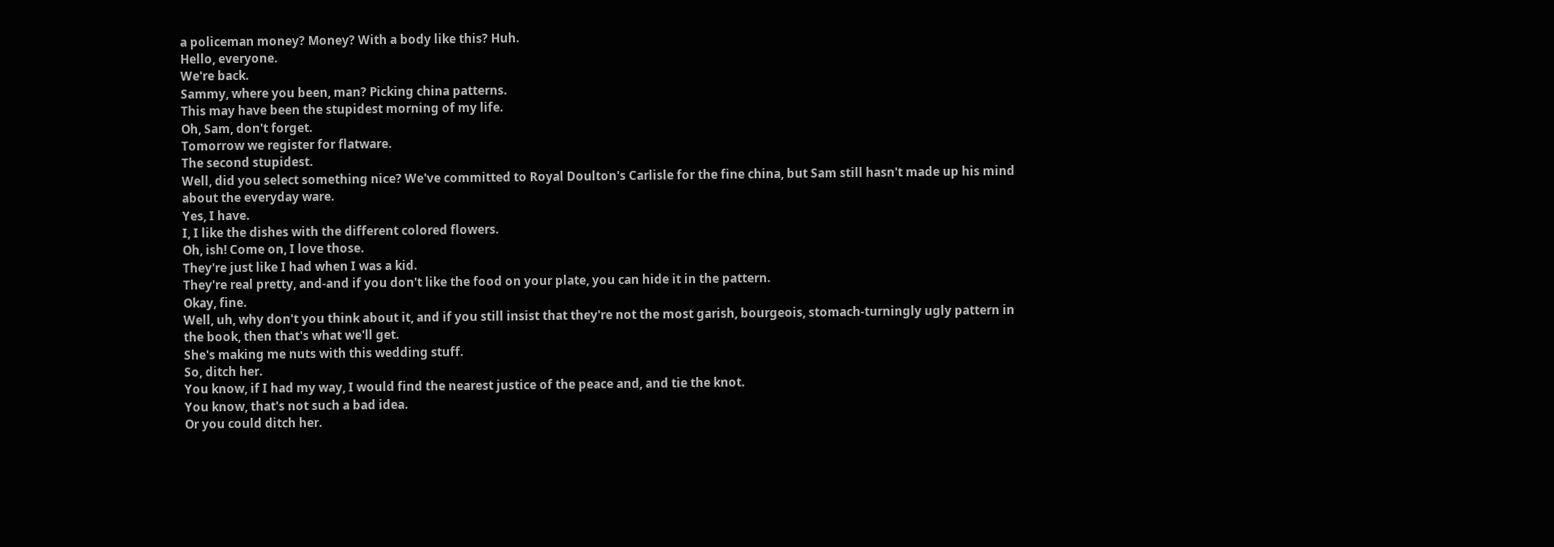a policeman money? Money? With a body like this? Huh.
Hello, everyone.
We're back.
Sammy, where you been, man? Picking china patterns.
This may have been the stupidest morning of my life.
Oh, Sam, don't forget.
Tomorrow we register for flatware.
The second stupidest.
Well, did you select something nice? We've committed to Royal Doulton's Carlisle for the fine china, but Sam still hasn't made up his mind about the everyday ware.
Yes, I have.
I, I like the dishes with the different colored flowers.
Oh, ish! Come on, I love those.
They're just like I had when I was a kid.
They're real pretty, and-and if you don't like the food on your plate, you can hide it in the pattern.
Okay, fine.
Well, uh, why don't you think about it, and if you still insist that they're not the most garish, bourgeois, stomach-turningly ugly pattern in the book, then that's what we'll get.
She's making me nuts with this wedding stuff.
So, ditch her.
You know, if I had my way, I would find the nearest justice of the peace and, and tie the knot.
You know, that's not such a bad idea.
Or you could ditch her.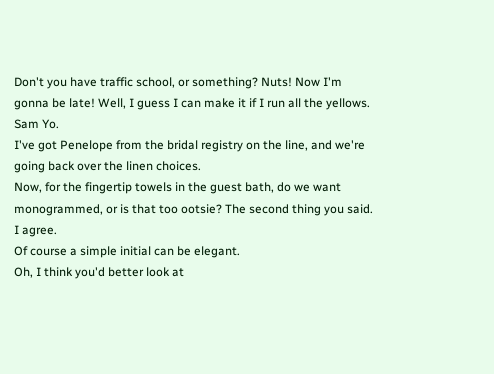Don't you have traffic school, or something? Nuts! Now I'm gonna be late! Well, I guess I can make it if I run all the yellows.
Sam Yo.
I've got Penelope from the bridal registry on the line, and we're going back over the linen choices.
Now, for the fingertip towels in the guest bath, do we want monogrammed, or is that too ootsie? The second thing you said.
I agree.
Of course a simple initial can be elegant.
Oh, I think you'd better look at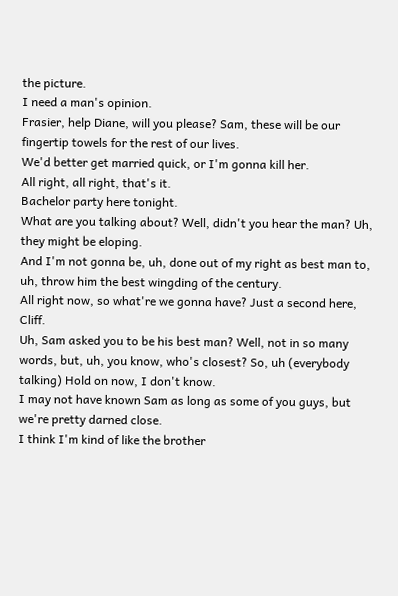the picture.
I need a man's opinion.
Frasier, help Diane, will you please? Sam, these will be our fingertip towels for the rest of our lives.
We'd better get married quick, or I'm gonna kill her.
All right, all right, that's it.
Bachelor party here tonight.
What are you talking about? Well, didn't you hear the man? Uh, they might be eloping.
And I'm not gonna be, uh, done out of my right as best man to, uh, throw him the best wingding of the century.
All right now, so what're we gonna have? Just a second here, Cliff.
Uh, Sam asked you to be his best man? Well, not in so many words, but, uh, you know, who's closest? So, uh (everybody talking) Hold on now, I don't know.
I may not have known Sam as long as some of you guys, but we're pretty darned close.
I think I'm kind of like the brother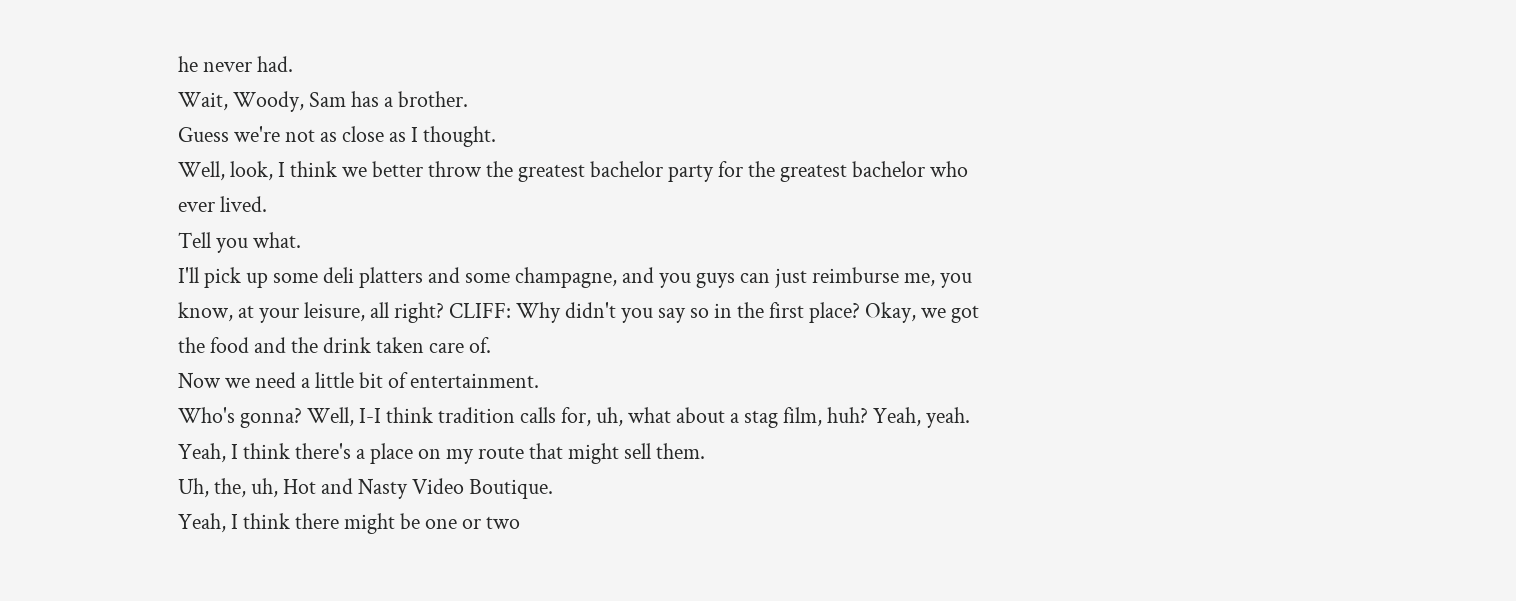he never had.
Wait, Woody, Sam has a brother.
Guess we're not as close as I thought.
Well, look, I think we better throw the greatest bachelor party for the greatest bachelor who ever lived.
Tell you what.
I'll pick up some deli platters and some champagne, and you guys can just reimburse me, you know, at your leisure, all right? CLIFF: Why didn't you say so in the first place? Okay, we got the food and the drink taken care of.
Now we need a little bit of entertainment.
Who's gonna? Well, I-I think tradition calls for, uh, what about a stag film, huh? Yeah, yeah.
Yeah, I think there's a place on my route that might sell them.
Uh, the, uh, Hot and Nasty Video Boutique.
Yeah, I think there might be one or two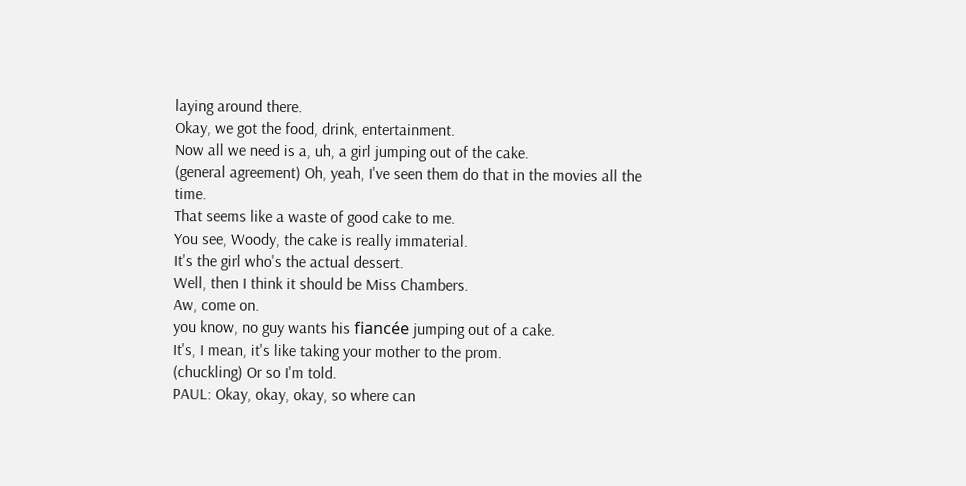laying around there.
Okay, we got the food, drink, entertainment.
Now all we need is a, uh, a girl jumping out of the cake.
(general agreement) Oh, yeah, I've seen them do that in the movies all the time.
That seems like a waste of good cake to me.
You see, Woody, the cake is really immaterial.
It's the girl who's the actual dessert.
Well, then I think it should be Miss Chambers.
Aw, come on.
you know, no guy wants his fiancée jumping out of a cake.
It's, I mean, it's like taking your mother to the prom.
(chuckling) Or so I'm told.
PAUL: Okay, okay, okay, so where can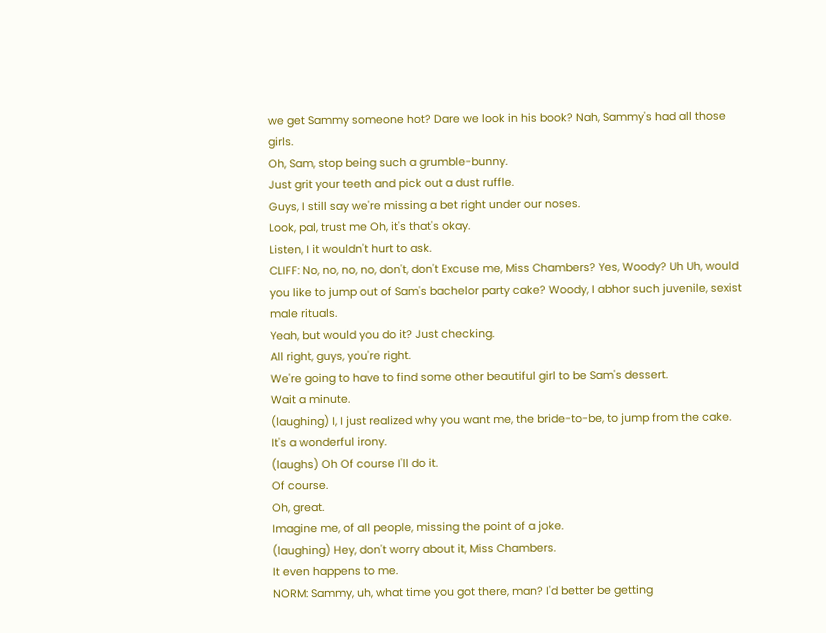we get Sammy someone hot? Dare we look in his book? Nah, Sammy's had all those girls.
Oh, Sam, stop being such a grumble-bunny.
Just grit your teeth and pick out a dust ruffle.
Guys, I still say we're missing a bet right under our noses.
Look, pal, trust me Oh, it's that's okay.
Listen, I it wouldn't hurt to ask.
CLIFF: No, no, no, no, don't, don't Excuse me, Miss Chambers? Yes, Woody? Uh Uh, would you like to jump out of Sam's bachelor party cake? Woody, I abhor such juvenile, sexist male rituals.
Yeah, but would you do it? Just checking.
All right, guys, you're right.
We're going to have to find some other beautiful girl to be Sam's dessert.
Wait a minute.
(laughing) I, I just realized why you want me, the bride-to-be, to jump from the cake.
It's a wonderful irony.
(laughs) Oh Of course I'll do it.
Of course.
Oh, great.
Imagine me, of all people, missing the point of a joke.
(laughing) Hey, don't worry about it, Miss Chambers.
It even happens to me.
NORM: Sammy, uh, what time you got there, man? I'd better be getting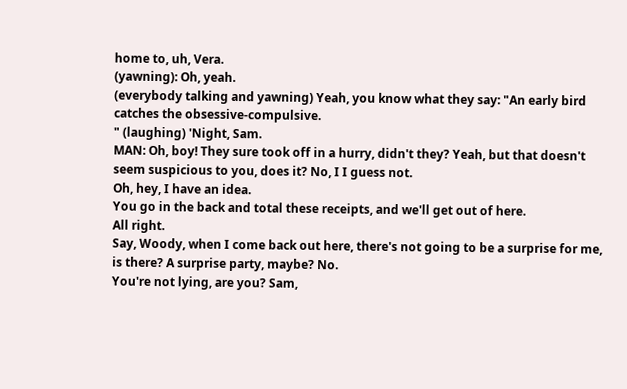home to, uh, Vera.
(yawning): Oh, yeah.
(everybody talking and yawning) Yeah, you know what they say: "An early bird catches the obsessive-compulsive.
" (laughing) 'Night, Sam.
MAN: Oh, boy! They sure took off in a hurry, didn't they? Yeah, but that doesn't seem suspicious to you, does it? No, I I guess not.
Oh, hey, I have an idea.
You go in the back and total these receipts, and we'll get out of here.
All right.
Say, Woody, when I come back out here, there's not going to be a surprise for me, is there? A surprise party, maybe? No.
You're not lying, are you? Sam,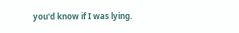you'd know if I was lying.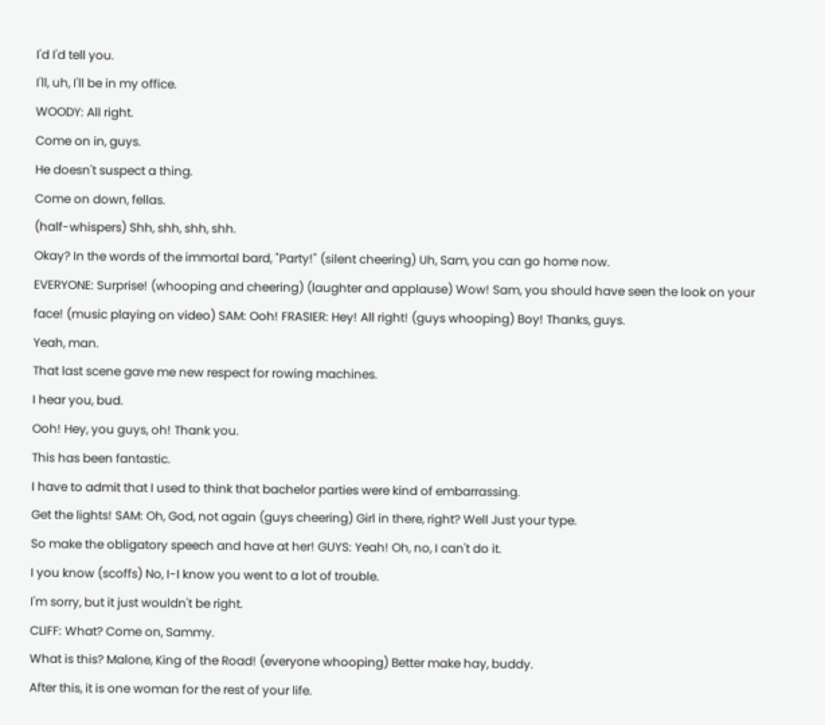I'd I'd tell you.
I'll, uh, I'll be in my office.
WOODY: All right.
Come on in, guys.
He doesn't suspect a thing.
Come on down, fellas.
(half-whispers) Shh, shh, shh, shh.
Okay? In the words of the immortal bard, "Party!" (silent cheering) Uh, Sam, you can go home now.
EVERYONE: Surprise! (whooping and cheering) (laughter and applause) Wow! Sam, you should have seen the look on your face! (music playing on video) SAM: Ooh! FRASIER: Hey! All right! (guys whooping) Boy! Thanks, guys.
Yeah, man.
That last scene gave me new respect for rowing machines.
I hear you, bud.
Ooh! Hey, you guys, oh! Thank you.
This has been fantastic.
I have to admit that I used to think that bachelor parties were kind of embarrassing.
Get the lights! SAM: Oh, God, not again (guys cheering) Girl in there, right? Well Just your type.
So make the obligatory speech and have at her! GUYS: Yeah! Oh, no, I can't do it.
I you know (scoffs) No, I-I know you went to a lot of trouble.
I'm sorry, but it just wouldn't be right.
CLIFF: What? Come on, Sammy.
What is this? Malone, King of the Road! (everyone whooping) Better make hay, buddy.
After this, it is one woman for the rest of your life.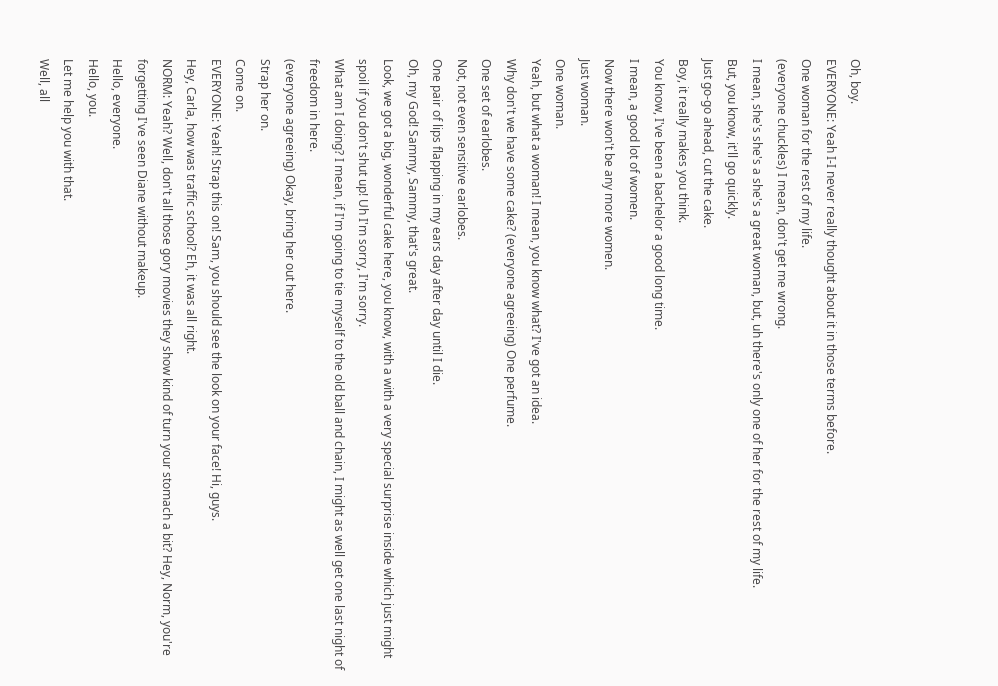Oh, boy.
EVERYONE: Yeah I-I never really thought about it in those terms before.
One woman for the rest of my life.
(everyone chuckles) I mean, don't get me wrong.
I mean, she's she's a she's a great woman, but, uh there's only one of her for the rest of my life.
But, you know, it'll go quickly.
Just go-go ahead, cut the cake.
Boy, it really makes you think.
You know, I've been a bachelor a good long time.
I mean, a good lot of women.
Now there won't be any more women.
Just woman.
One woman.
Yeah, but what a woman! I mean, you know what? I've got an idea.
Why don't we have some cake? (everyone agreeing) One perfume.
One set of earlobes.
Not, not even sensitive earlobes.
One pair of lips flapping in my ears day after day until I die.
Oh, my God! Sammy, Sammy, that's great.
Look, we got a big, wonderful cake here, you know, with a with a very special surprise inside which just might spoil if you don't shut up! Uh I'm sorry, I'm sorry.
What am I doing? I mean, if I'm going to tie myself to the old ball and chain, I might as well get one last night of freedom in here.
(everyone agreeing) Okay, bring her out here.
Strap her on.
Come on.
EVERYONE: Yeah! Strap this on! Sam, you should see the look on your face! Hi, guys.
Hey, Carla, how was traffic school? Eh, it was all right.
NORM: Yeah? Well, don't all those gory movies they show kind of turn your stomach a bit? Hey, Norm, you're forgetting I've seen Diane without makeup.
Hello, everyone.
Hello, you.
Let me help you with that.
Well, all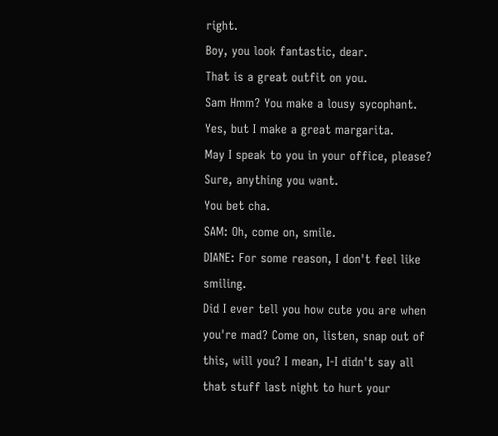right.
Boy, you look fantastic, dear.
That is a great outfit on you.
Sam Hmm? You make a lousy sycophant.
Yes, but I make a great margarita.
May I speak to you in your office, please? Sure, anything you want.
You bet cha.
SAM: Oh, come on, smile.
DIANE: For some reason, I don't feel like smiling.
Did I ever tell you how cute you are when you're mad? Come on, listen, snap out of this, will you? I mean, I-I didn't say all that stuff last night to hurt your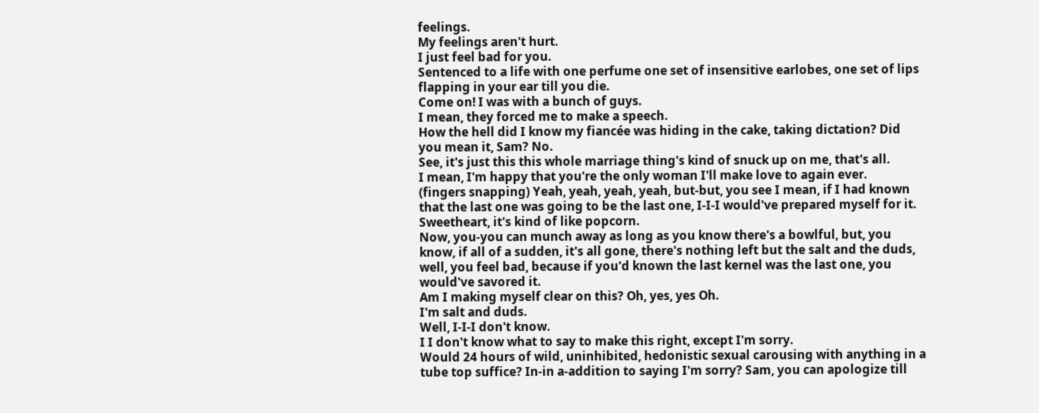feelings.
My feelings aren't hurt.
I just feel bad for you.
Sentenced to a life with one perfume one set of insensitive earlobes, one set of lips flapping in your ear till you die.
Come on! I was with a bunch of guys.
I mean, they forced me to make a speech.
How the hell did I know my fiancée was hiding in the cake, taking dictation? Did you mean it, Sam? No.
See, it's just this this whole marriage thing's kind of snuck up on me, that's all.
I mean, I'm happy that you're the only woman I'll make love to again ever.
(fingers snapping) Yeah, yeah, yeah, yeah, but-but, you see I mean, if I had known that the last one was going to be the last one, I-I-I would've prepared myself for it.
Sweetheart, it's kind of like popcorn.
Now, you-you can munch away as long as you know there's a bowlful, but, you know, if all of a sudden, it's all gone, there's nothing left but the salt and the duds, well, you feel bad, because if you'd known the last kernel was the last one, you would've savored it.
Am I making myself clear on this? Oh, yes, yes Oh.
I'm salt and duds.
Well, I-I-I don't know.
I I don't know what to say to make this right, except I'm sorry.
Would 24 hours of wild, uninhibited, hedonistic sexual carousing with anything in a tube top suffice? In-in a-addition to saying I'm sorry? Sam, you can apologize till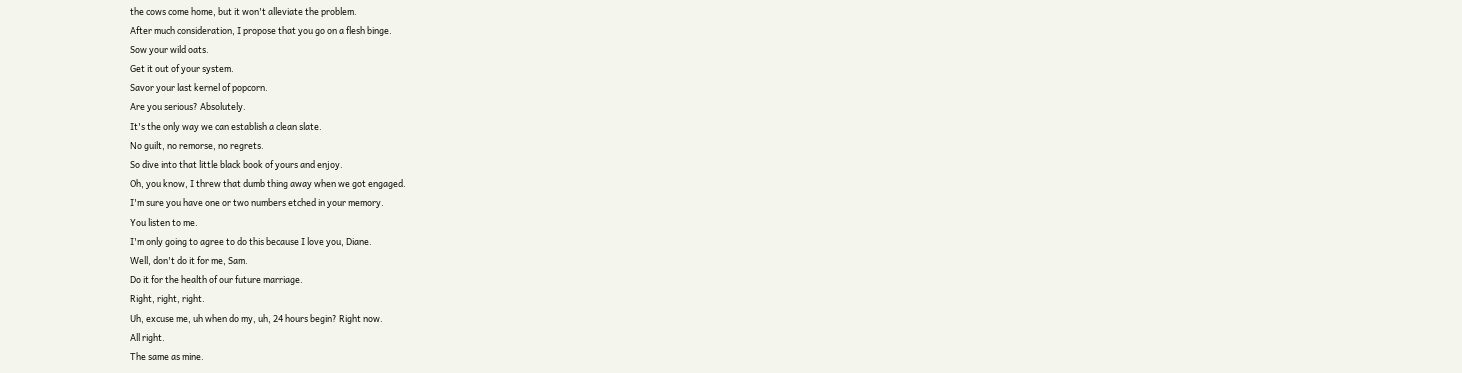the cows come home, but it won't alleviate the problem.
After much consideration, I propose that you go on a flesh binge.
Sow your wild oats.
Get it out of your system.
Savor your last kernel of popcorn.
Are you serious? Absolutely.
It's the only way we can establish a clean slate.
No guilt, no remorse, no regrets.
So dive into that little black book of yours and enjoy.
Oh, you know, I threw that dumb thing away when we got engaged.
I'm sure you have one or two numbers etched in your memory.
You listen to me.
I'm only going to agree to do this because I love you, Diane.
Well, don't do it for me, Sam.
Do it for the health of our future marriage.
Right, right, right.
Uh, excuse me, uh when do my, uh, 24 hours begin? Right now.
All right.
The same as mine.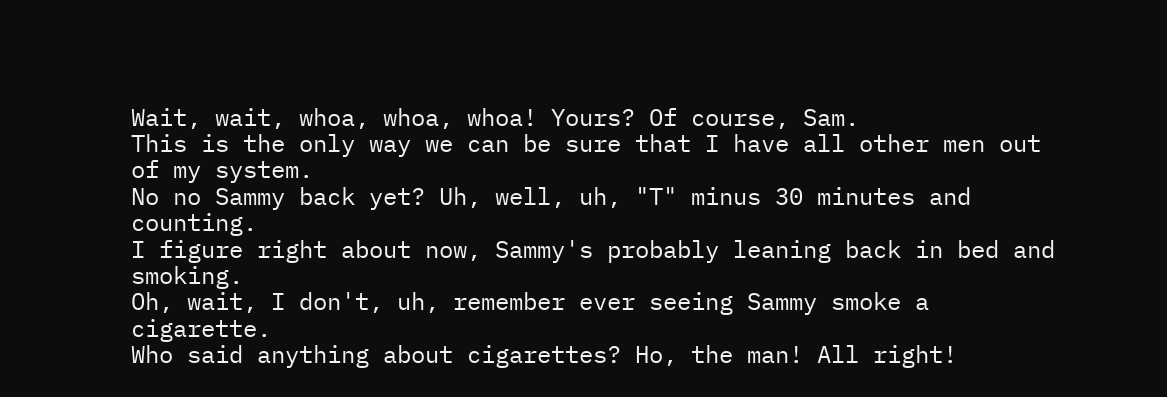Wait, wait, whoa, whoa, whoa! Yours? Of course, Sam.
This is the only way we can be sure that I have all other men out of my system.
No no Sammy back yet? Uh, well, uh, "T" minus 30 minutes and counting.
I figure right about now, Sammy's probably leaning back in bed and smoking.
Oh, wait, I don't, uh, remember ever seeing Sammy smoke a cigarette.
Who said anything about cigarettes? Ho, the man! All right!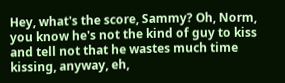Hey, what's the score, Sammy? Oh, Norm, you know he's not the kind of guy to kiss and tell not that he wastes much time kissing, anyway, eh,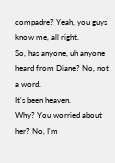compadre? Yeah, you guys know me, all right.
So, has anyone, uh anyone heard from Diane? No, not a word.
It's been heaven.
Why? You worried about her? No, I'm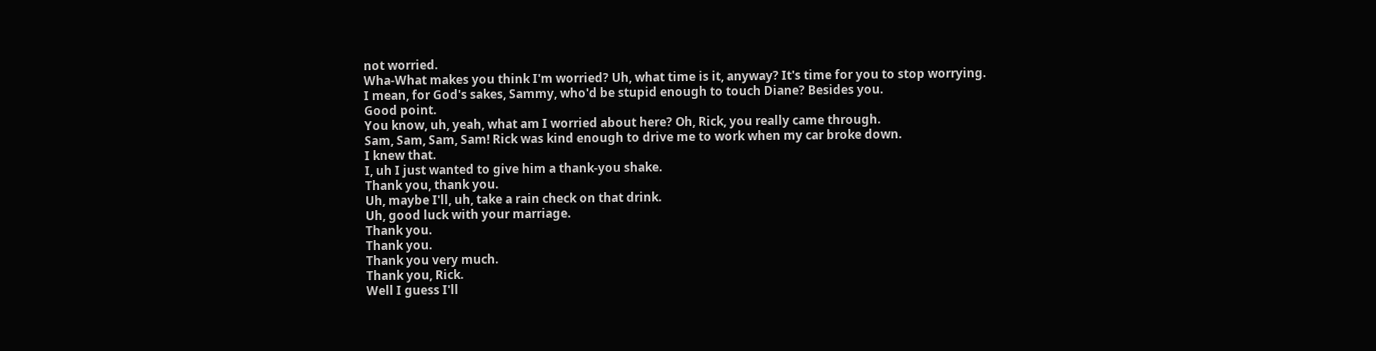not worried.
Wha-What makes you think I'm worried? Uh, what time is it, anyway? It's time for you to stop worrying.
I mean, for God's sakes, Sammy, who'd be stupid enough to touch Diane? Besides you.
Good point.
You know, uh, yeah, what am I worried about here? Oh, Rick, you really came through.
Sam, Sam, Sam, Sam! Rick was kind enough to drive me to work when my car broke down.
I knew that.
I, uh I just wanted to give him a thank-you shake.
Thank you, thank you.
Uh, maybe I'll, uh, take a rain check on that drink.
Uh, good luck with your marriage.
Thank you.
Thank you.
Thank you very much.
Thank you, Rick.
Well I guess I'll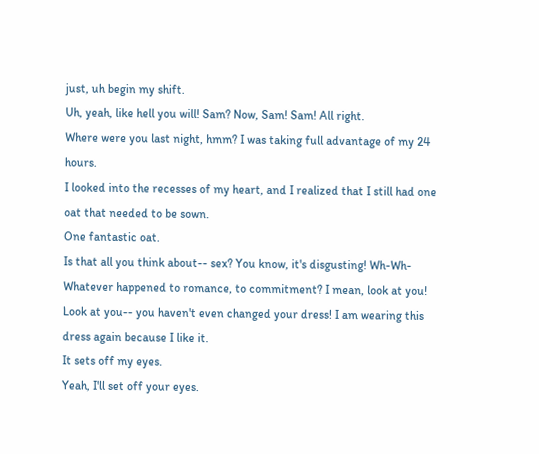just, uh begin my shift.
Uh, yeah, like hell you will! Sam? Now, Sam! Sam! All right.
Where were you last night, hmm? I was taking full advantage of my 24 hours.
I looked into the recesses of my heart, and I realized that I still had one oat that needed to be sown.
One fantastic oat.
Is that all you think about-- sex? You know, it's disgusting! Wh-Wh-Whatever happened to romance, to commitment? I mean, look at you! Look at you-- you haven't even changed your dress! I am wearing this dress again because I like it.
It sets off my eyes.
Yeah, I'll set off your eyes.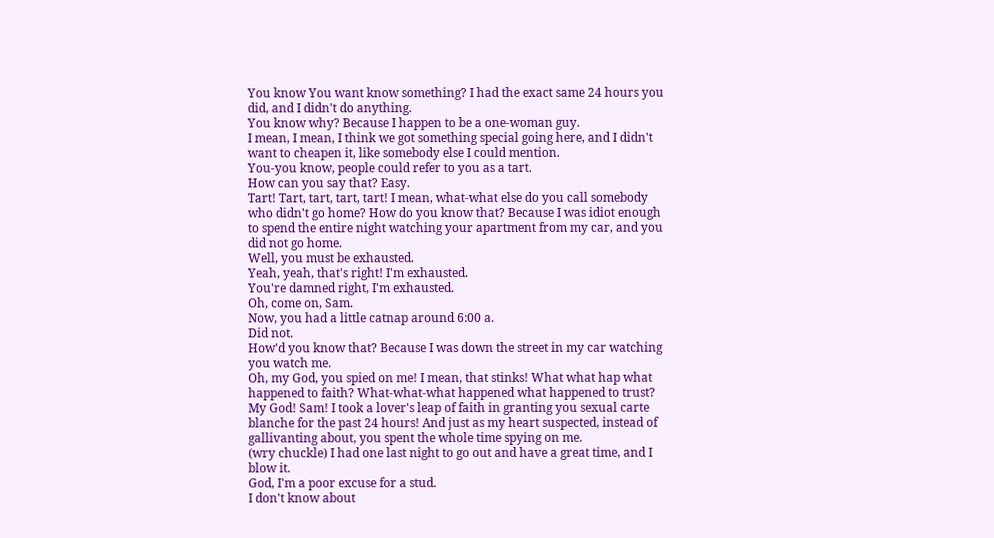You know You want know something? I had the exact same 24 hours you did, and I didn't do anything.
You know why? Because I happen to be a one-woman guy.
I mean, I mean, I think we got something special going here, and I didn't want to cheapen it, like somebody else I could mention.
You-you know, people could refer to you as a tart.
How can you say that? Easy.
Tart! Tart, tart, tart, tart! I mean, what-what else do you call somebody who didn't go home? How do you know that? Because I was idiot enough to spend the entire night watching your apartment from my car, and you did not go home.
Well, you must be exhausted.
Yeah, yeah, that's right! I'm exhausted.
You're damned right, I'm exhausted.
Oh, come on, Sam.
Now, you had a little catnap around 6:00 a.
Did not.
How'd you know that? Because I was down the street in my car watching you watch me.
Oh, my God, you spied on me! I mean, that stinks! What what hap what happened to faith? What-what-what happened what happened to trust? My God! Sam! I took a lover's leap of faith in granting you sexual carte blanche for the past 24 hours! And just as my heart suspected, instead of gallivanting about, you spent the whole time spying on me.
(wry chuckle) I had one last night to go out and have a great time, and I blow it.
God, I'm a poor excuse for a stud.
I don't know about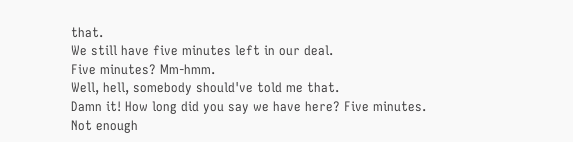that.
We still have five minutes left in our deal.
Five minutes? Mm-hmm.
Well, hell, somebody should've told me that.
Damn it! How long did you say we have here? Five minutes.
Not enough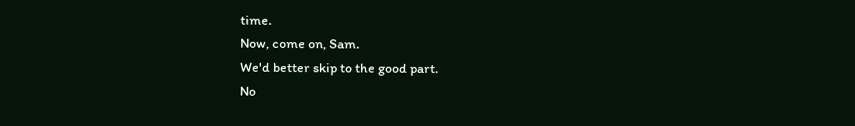time.
Now, come on, Sam.
We'd better skip to the good part.
No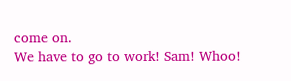come on.
We have to go to work! Sam! Whoo!